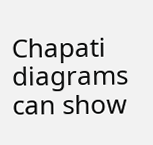Chapati diagrams can show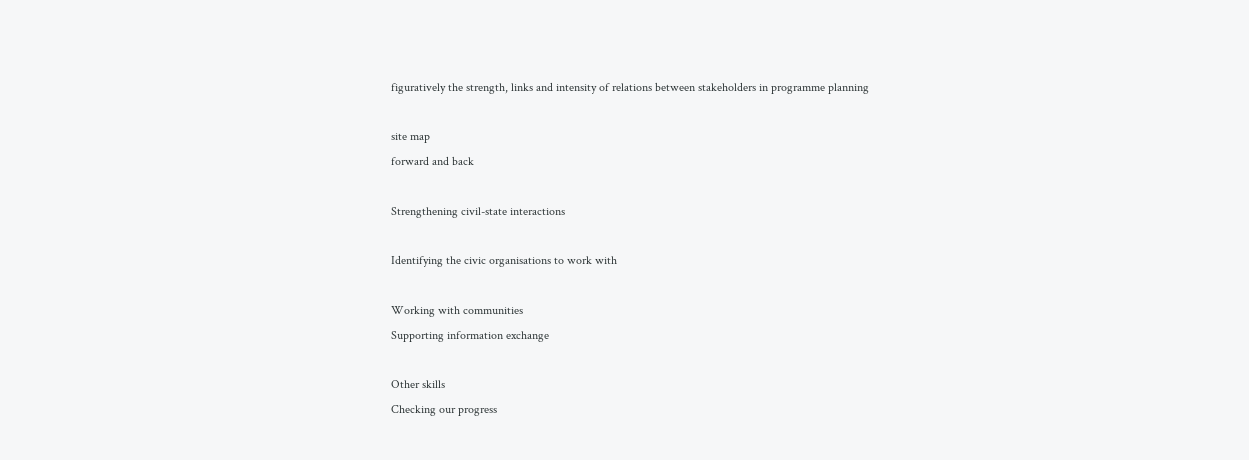figuratively the strength, links and intensity of relations between stakeholders in programme planning

site map
forward and back

Strengthening civil-state interactions

Identifying the civic organisations to work with

Working with communities
Supporting information exchange

Other skills
Checking our progress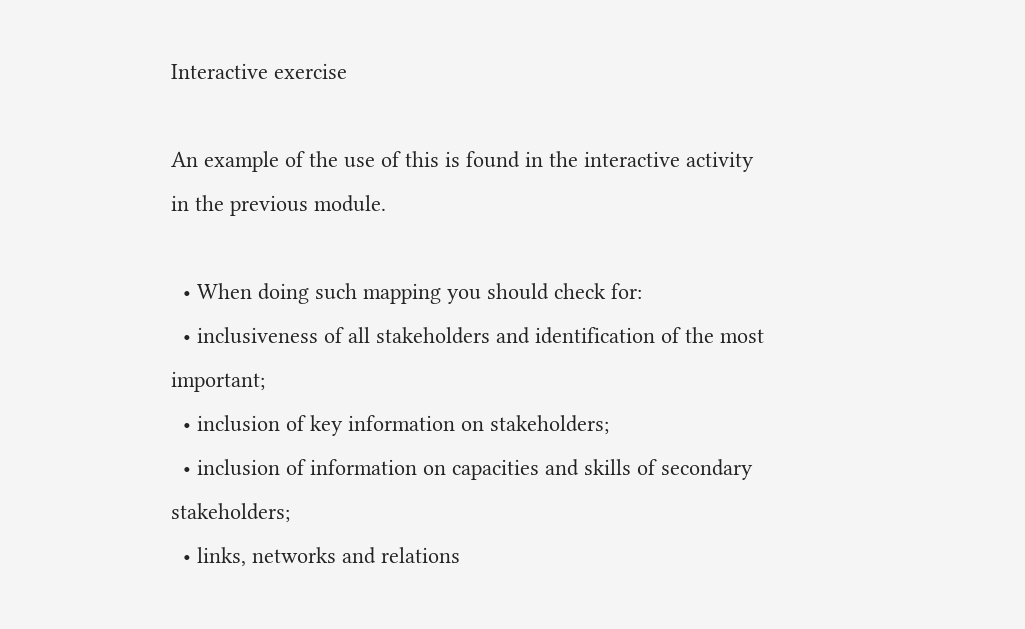Interactive exercise

An example of the use of this is found in the interactive activity in the previous module.

  • When doing such mapping you should check for:
  • inclusiveness of all stakeholders and identification of the most important;
  • inclusion of key information on stakeholders;
  • inclusion of information on capacities and skills of secondary stakeholders;
  • links, networks and relations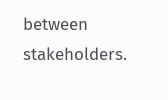between stakeholders.